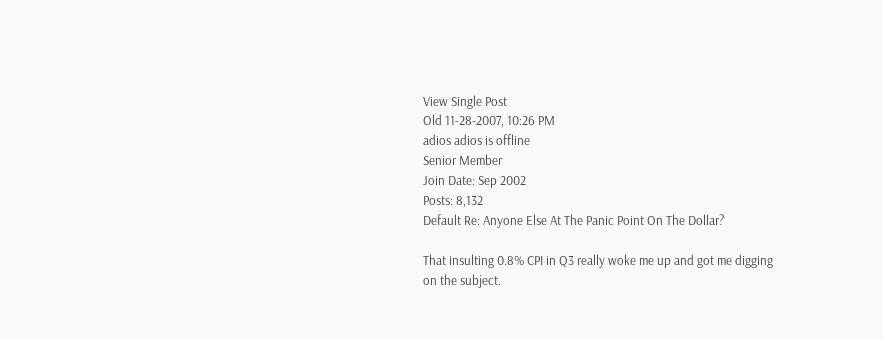View Single Post
Old 11-28-2007, 10:26 PM
adios adios is offline
Senior Member
Join Date: Sep 2002
Posts: 8,132
Default Re: Anyone Else At The Panic Point On The Dollar?

That insulting 0.8% CPI in Q3 really woke me up and got me digging on the subject.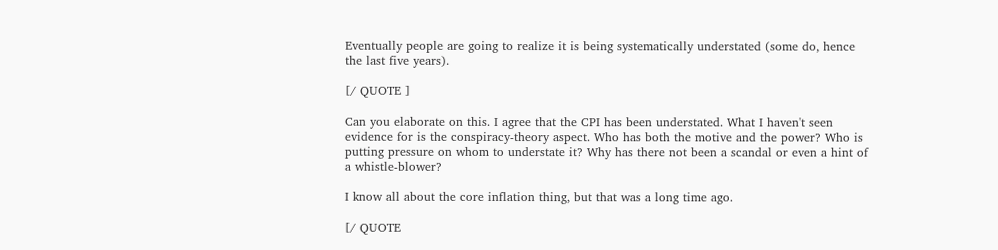Eventually people are going to realize it is being systematically understated (some do, hence the last five years).

[/ QUOTE ]

Can you elaborate on this. I agree that the CPI has been understated. What I haven't seen evidence for is the conspiracy-theory aspect. Who has both the motive and the power? Who is putting pressure on whom to understate it? Why has there not been a scandal or even a hint of a whistle-blower?

I know all about the core inflation thing, but that was a long time ago.

[/ QUOTE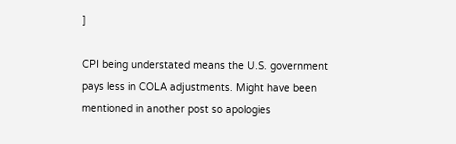]

CPI being understated means the U.S. government pays less in COLA adjustments. Might have been mentioned in another post so apologies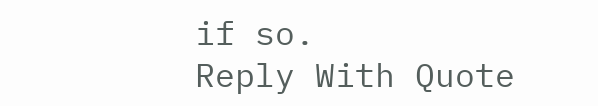if so.
Reply With Quote